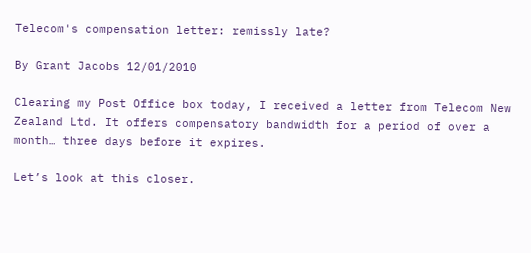Telecom's compensation letter: remissly late?

By Grant Jacobs 12/01/2010

Clearing my Post Office box today, I received a letter from Telecom New Zealand Ltd. It offers compensatory bandwidth for a period of over a month… three days before it expires.

Let’s look at this closer.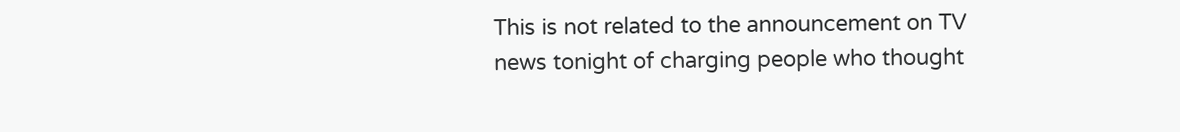This is not related to the announcement on TV news tonight of charging people who thought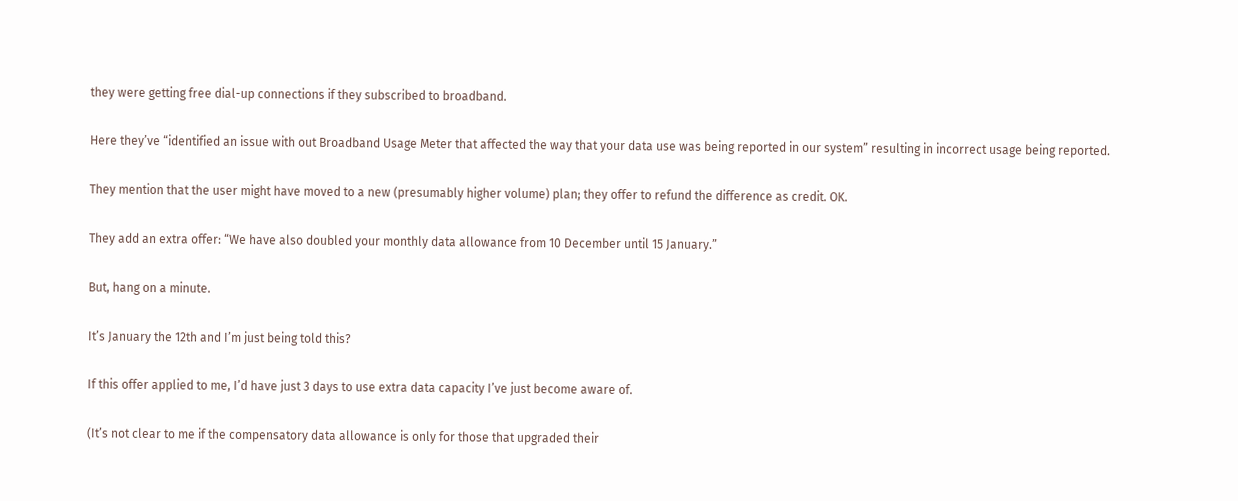they were getting free dial-up connections if they subscribed to broadband.

Here they’ve “identified an issue with out Broadband Usage Meter that affected the way that your data use was being reported in our system” resulting in incorrect usage being reported.

They mention that the user might have moved to a new (presumably higher volume) plan; they offer to refund the difference as credit. OK.

They add an extra offer: “We have also doubled your monthly data allowance from 10 December until 15 January.”

But, hang on a minute.

It’s January the 12th and I’m just being told this?

If this offer applied to me, I’d have just 3 days to use extra data capacity I’ve just become aware of.

(It’s not clear to me if the compensatory data allowance is only for those that upgraded their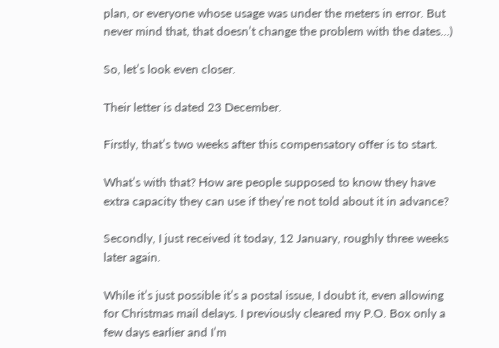plan, or everyone whose usage was under the meters in error. But never mind that, that doesn’t change the problem with the dates…)

So, let’s look even closer.

Their letter is dated 23 December.

Firstly, that’s two weeks after this compensatory offer is to start.

What’s with that? How are people supposed to know they have extra capacity they can use if they’re not told about it in advance?

Secondly, I just received it today, 12 January, roughly three weeks later again.

While it’s just possible it’s a postal issue, I doubt it, even allowing for Christmas mail delays. I previously cleared my P.O. Box only a few days earlier and I’m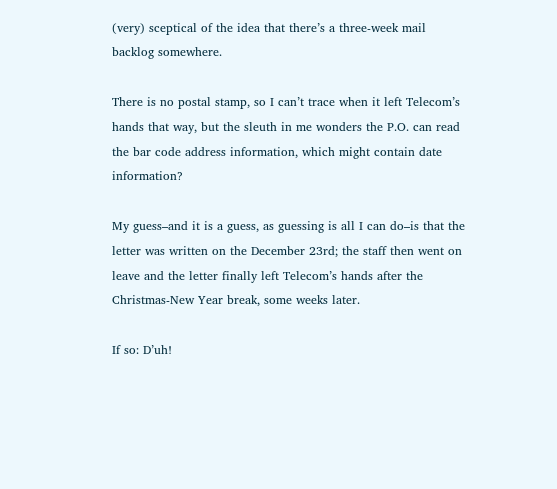(very) sceptical of the idea that there’s a three-week mail backlog somewhere.

There is no postal stamp, so I can’t trace when it left Telecom’s hands that way, but the sleuth in me wonders the P.O. can read the bar code address information, which might contain date information?

My guess–and it is a guess, as guessing is all I can do–is that the letter was written on the December 23rd; the staff then went on leave and the letter finally left Telecom’s hands after the Christmas-New Year break, some weeks later.

If so: D’uh!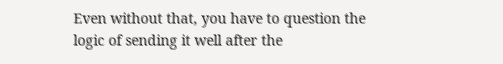Even without that, you have to question the logic of sending it well after the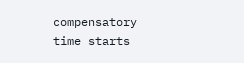compensatory time starts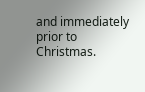and immediately prior to Christmas.